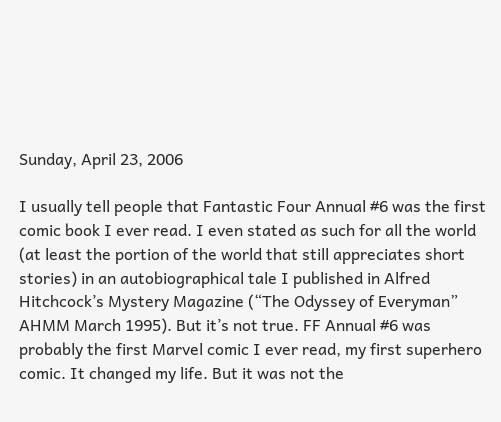Sunday, April 23, 2006

I usually tell people that Fantastic Four Annual #6 was the first comic book I ever read. I even stated as such for all the world (at least the portion of the world that still appreciates short stories) in an autobiographical tale I published in Alfred Hitchcock’s Mystery Magazine (“The Odyssey of Everyman” AHMM March 1995). But it’s not true. FF Annual #6 was probably the first Marvel comic I ever read, my first superhero comic. It changed my life. But it was not the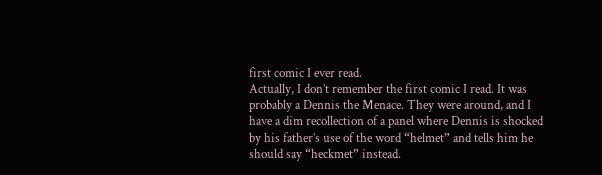first comic I ever read.
Actually, I don’t remember the first comic I read. It was probably a Dennis the Menace. They were around, and I have a dim recollection of a panel where Dennis is shocked by his father’s use of the word “helmet” and tells him he should say “heckmet” instead.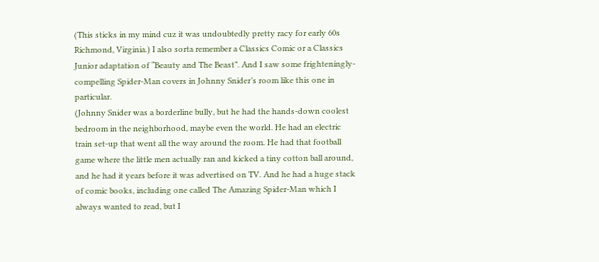(This sticks in my mind cuz it was undoubtedly pretty racy for early 60s Richmond, Virginia.) I also sorta remember a Classics Comic or a Classics Junior adaptation of “Beauty and The Beast”. And I saw some frighteningly-compelling Spider-Man covers in Johnny Snider’s room like this one in particular.
(Johnny Snider was a borderline bully, but he had the hands-down coolest bedroom in the neighborhood, maybe even the world. He had an electric train set-up that went all the way around the room. He had that football game where the little men actually ran and kicked a tiny cotton ball around, and he had it years before it was advertised on TV. And he had a huge stack of comic books, including one called The Amazing Spider-Man which I always wanted to read, but I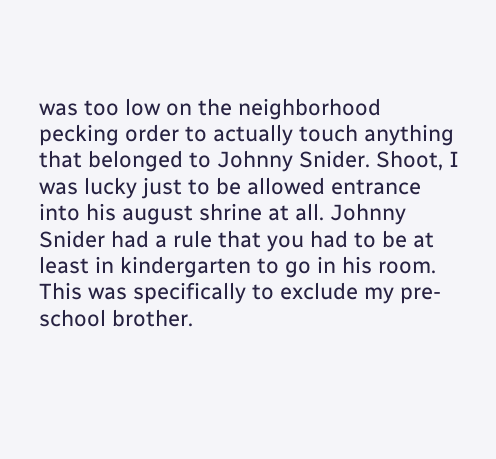was too low on the neighborhood pecking order to actually touch anything that belonged to Johnny Snider. Shoot, I was lucky just to be allowed entrance into his august shrine at all. Johnny Snider had a rule that you had to be at least in kindergarten to go in his room. This was specifically to exclude my pre-school brother.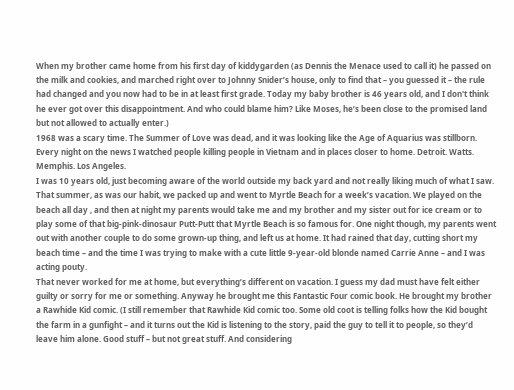When my brother came home from his first day of kiddygarden (as Dennis the Menace used to call it) he passed on the milk and cookies, and marched right over to Johnny Snider’s house, only to find that – you guessed it – the rule had changed and you now had to be in at least first grade. Today my baby brother is 46 years old, and I don't think he ever got over this disappointment. And who could blame him? Like Moses, he’s been close to the promised land but not allowed to actually enter.)
1968 was a scary time. The Summer of Love was dead, and it was looking like the Age of Aquarius was stillborn. Every night on the news I watched people killing people in Vietnam and in places closer to home. Detroit. Watts. Memphis. Los Angeles.
I was 10 years old, just becoming aware of the world outside my back yard and not really liking much of what I saw.
That summer, as was our habit, we packed up and went to Myrtle Beach for a week’s vacation. We played on the beach all day , and then at night my parents would take me and my brother and my sister out for ice cream or to play some of that big-pink-dinosaur Putt-Putt that Myrtle Beach is so famous for. One night though, my parents went out with another couple to do some grown-up thing, and left us at home. It had rained that day, cutting short my beach time – and the time I was trying to make with a cute little 9-year-old blonde named Carrie Anne – and I was acting pouty.
That never worked for me at home, but everything’s different on vacation. I guess my dad must have felt either guilty or sorry for me or something. Anyway he brought me this Fantastic Four comic book. He brought my brother a Rawhide Kid comic. (I still remember that Rawhide Kid comic too. Some old coot is telling folks how the Kid bought the farm in a gunfight – and it turns out the Kid is listening to the story, paid the guy to tell it to people, so they’d leave him alone. Good stuff – but not great stuff. And considering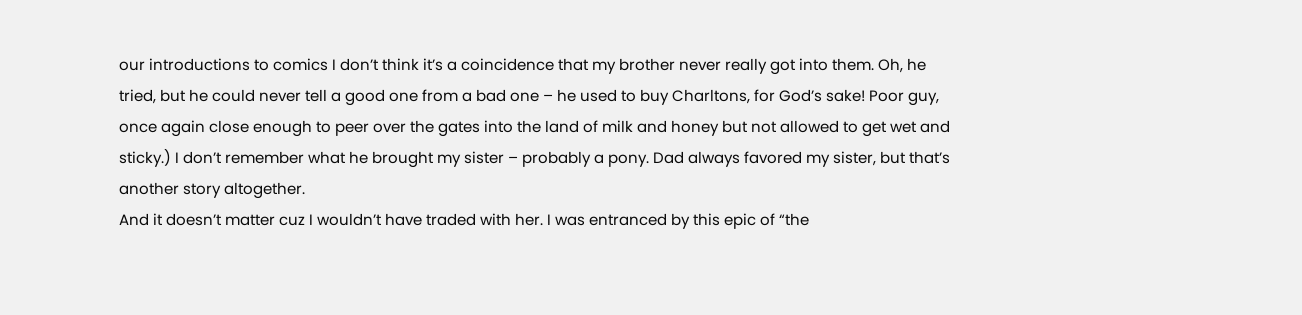our introductions to comics I don’t think it’s a coincidence that my brother never really got into them. Oh, he tried, but he could never tell a good one from a bad one – he used to buy Charltons, for God’s sake! Poor guy, once again close enough to peer over the gates into the land of milk and honey but not allowed to get wet and sticky.) I don’t remember what he brought my sister – probably a pony. Dad always favored my sister, but that’s another story altogether.
And it doesn’t matter cuz I wouldn’t have traded with her. I was entranced by this epic of “the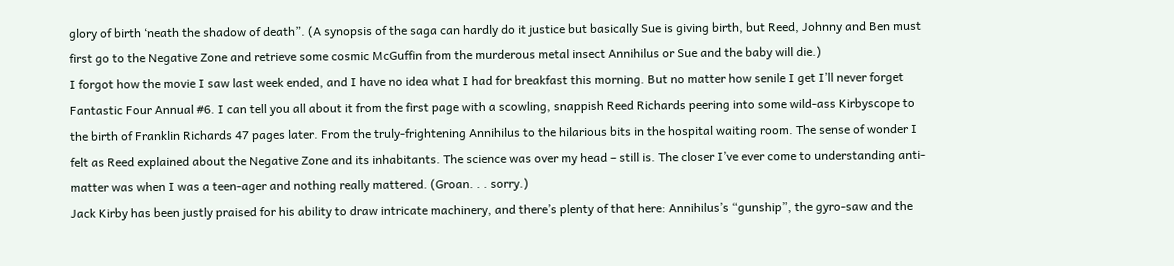glory of birth ‘neath the shadow of death”. (A synopsis of the saga can hardly do it justice but basically Sue is giving birth, but Reed, Johnny and Ben must first go to the Negative Zone and retrieve some cosmic McGuffin from the murderous metal insect Annihilus or Sue and the baby will die.)
I forgot how the movie I saw last week ended, and I have no idea what I had for breakfast this morning. But no matter how senile I get I’ll never forget Fantastic Four Annual #6. I can tell you all about it from the first page with a scowling, snappish Reed Richards peering into some wild-ass Kirbyscope to the birth of Franklin Richards 47 pages later. From the truly-frightening Annihilus to the hilarious bits in the hospital waiting room. The sense of wonder I felt as Reed explained about the Negative Zone and its inhabitants. The science was over my head – still is. The closer I’ve ever come to understanding anti-matter was when I was a teen-ager and nothing really mattered. (Groan. . . sorry.)
Jack Kirby has been justly praised for his ability to draw intricate machinery, and there’s plenty of that here: Annihilus’s “gunship”, the gyro-saw and the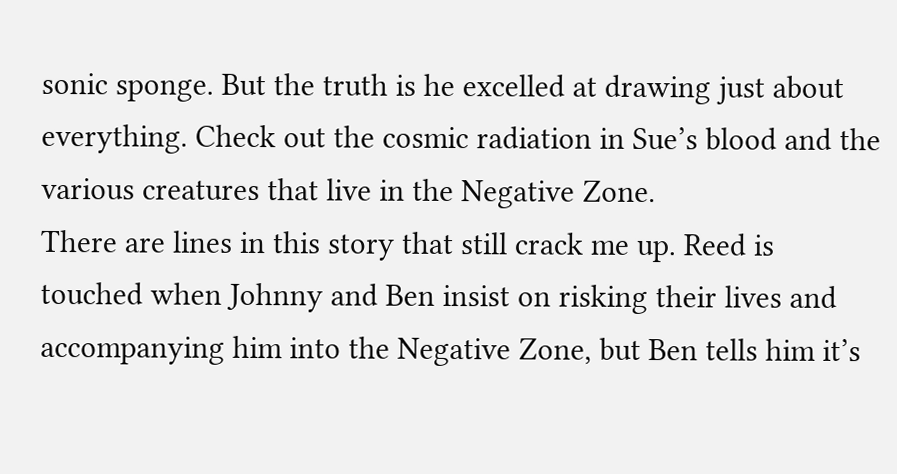sonic sponge. But the truth is he excelled at drawing just about everything. Check out the cosmic radiation in Sue’s blood and the various creatures that live in the Negative Zone.
There are lines in this story that still crack me up. Reed is touched when Johnny and Ben insist on risking their lives and accompanying him into the Negative Zone, but Ben tells him it’s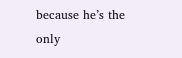because he’s the only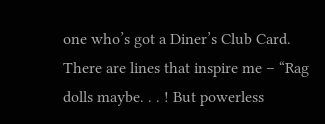one who’s got a Diner’s Club Card. There are lines that inspire me – “Rag dolls maybe. . . ! But powerless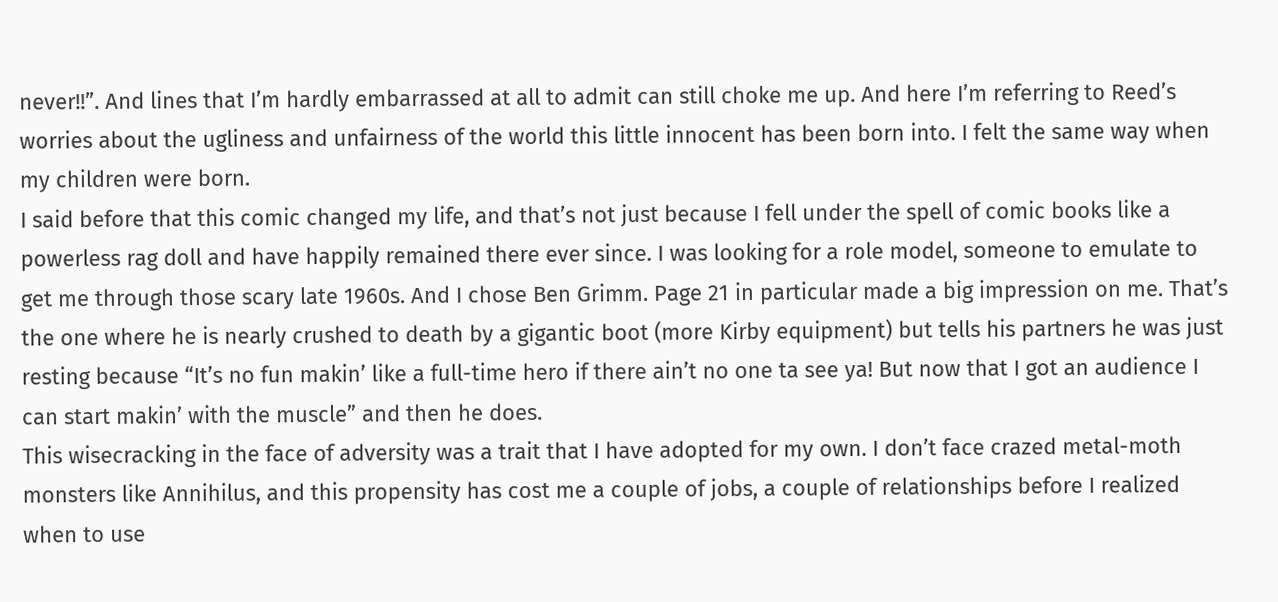never!!”. And lines that I’m hardly embarrassed at all to admit can still choke me up. And here I’m referring to Reed’s worries about the ugliness and unfairness of the world this little innocent has been born into. I felt the same way when my children were born.
I said before that this comic changed my life, and that’s not just because I fell under the spell of comic books like a powerless rag doll and have happily remained there ever since. I was looking for a role model, someone to emulate to get me through those scary late 1960s. And I chose Ben Grimm. Page 21 in particular made a big impression on me. That’s the one where he is nearly crushed to death by a gigantic boot (more Kirby equipment) but tells his partners he was just resting because “It’s no fun makin’ like a full-time hero if there ain’t no one ta see ya! But now that I got an audience I can start makin’ with the muscle” and then he does.
This wisecracking in the face of adversity was a trait that I have adopted for my own. I don’t face crazed metal-moth monsters like Annihilus, and this propensity has cost me a couple of jobs, a couple of relationships before I realized when to use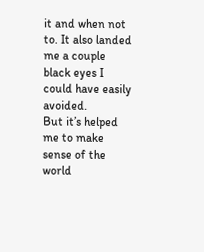it and when not to. It also landed me a couple black eyes I could have easily avoided.
But it’s helped me to make sense of the world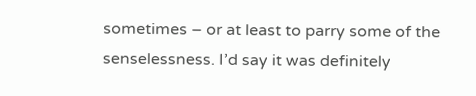sometimes – or at least to parry some of the senselessness. I’d say it was definitely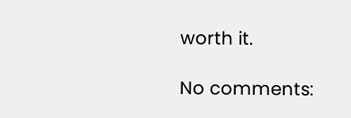worth it.

No comments: